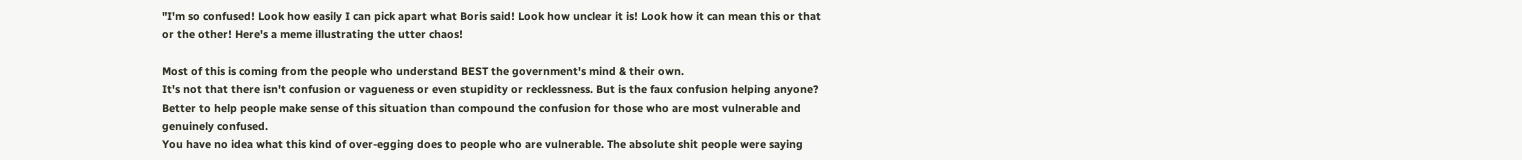"I'm so confused! Look how easily I can pick apart what Boris said! Look how unclear it is! Look how it can mean this or that or the other! Here's a meme illustrating the utter chaos!

Most of this is coming from the people who understand BEST the government's mind & their own.
It's not that there isn't confusion or vagueness or even stupidity or recklessness. But is the faux confusion helping anyone? Better to help people make sense of this situation than compound the confusion for those who are most vulnerable and genuinely confused.
You have no idea what this kind of over-egging does to people who are vulnerable. The absolute shit people were saying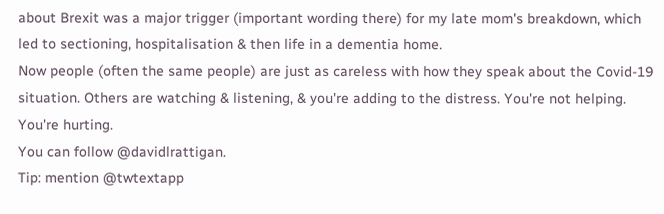about Brexit was a major trigger (important wording there) for my late mom's breakdown, which led to sectioning, hospitalisation & then life in a dementia home.
Now people (often the same people) are just as careless with how they speak about the Covid-19 situation. Others are watching & listening, & you're adding to the distress. You're not helping. You're hurting.
You can follow @davidlrattigan.
Tip: mention @twtextapp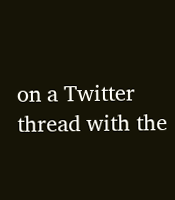on a Twitter thread with the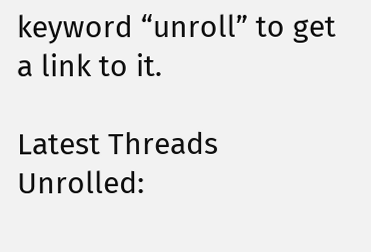keyword “unroll” to get a link to it.

Latest Threads Unrolled: